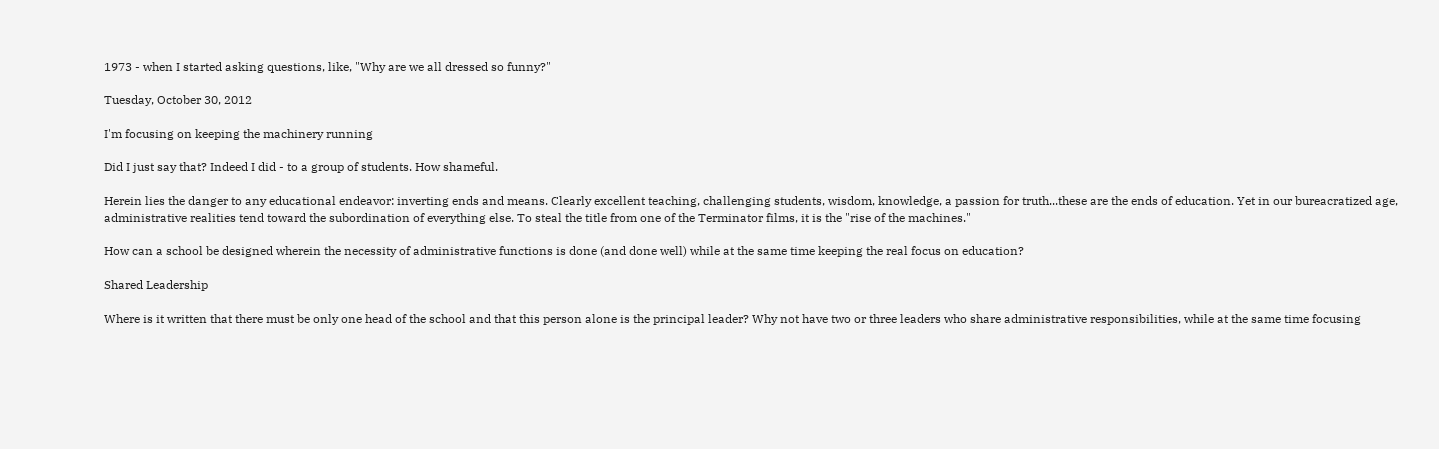1973 - when I started asking questions, like, "Why are we all dressed so funny?"

Tuesday, October 30, 2012

I'm focusing on keeping the machinery running

Did I just say that? Indeed I did - to a group of students. How shameful.

Herein lies the danger to any educational endeavor: inverting ends and means. Clearly excellent teaching, challenging students, wisdom, knowledge, a passion for truth...these are the ends of education. Yet in our bureacratized age, administrative realities tend toward the subordination of everything else. To steal the title from one of the Terminator films, it is the "rise of the machines."

How can a school be designed wherein the necessity of administrative functions is done (and done well) while at the same time keeping the real focus on education?

Shared Leadership

Where is it written that there must be only one head of the school and that this person alone is the principal leader? Why not have two or three leaders who share administrative responsibilities, while at the same time focusing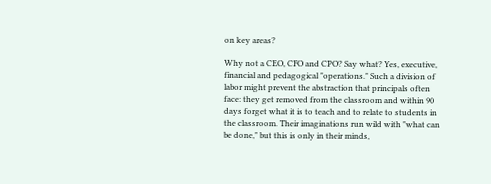on key areas?

Why not a CEO, CFO and CPO? Say what? Yes, executive, financial and pedagogical "operations." Such a division of labor might prevent the abstraction that principals often face: they get removed from the classroom and within 90 days forget what it is to teach and to relate to students in the classroom. Their imaginations run wild with "what can be done," but this is only in their minds,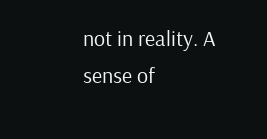not in reality. A sense of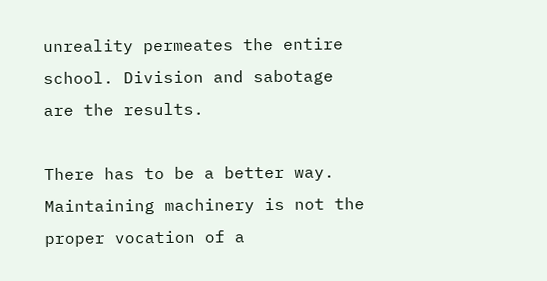unreality permeates the entire school. Division and sabotage are the results.

There has to be a better way.  Maintaining machinery is not the proper vocation of a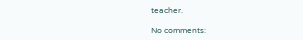teacher.

No comments: